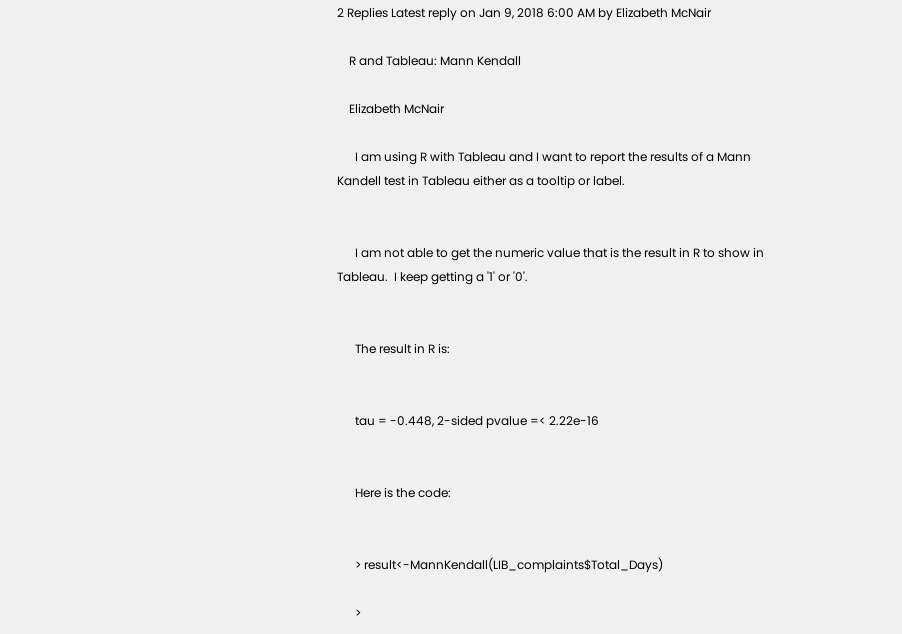2 Replies Latest reply on Jan 9, 2018 6:00 AM by Elizabeth McNair

    R and Tableau: Mann Kendall

    Elizabeth McNair

      I am using R with Tableau and I want to report the results of a Mann Kandell test in Tableau either as a tooltip or label.


      I am not able to get the numeric value that is the result in R to show in Tableau.  I keep getting a '1' or '0'.


      The result in R is:


      tau = -0.448, 2-sided pvalue =< 2.22e-16


      Here is the code:


      > result<-MannKendall(LIB_complaints$Total_Days)

      >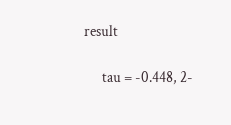result

      tau = -0.448, 2-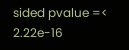sided pvalue =< 2.22e-16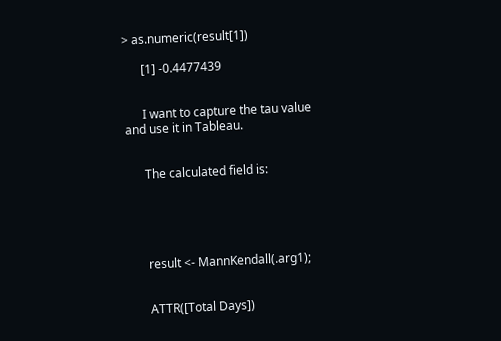> as.numeric(result[1])

      [1] -0.4477439


      I want to capture the tau value and use it in Tableau.


      The calculated field is:





      result <- MannKendall(.arg1);


      ATTR([Total Days])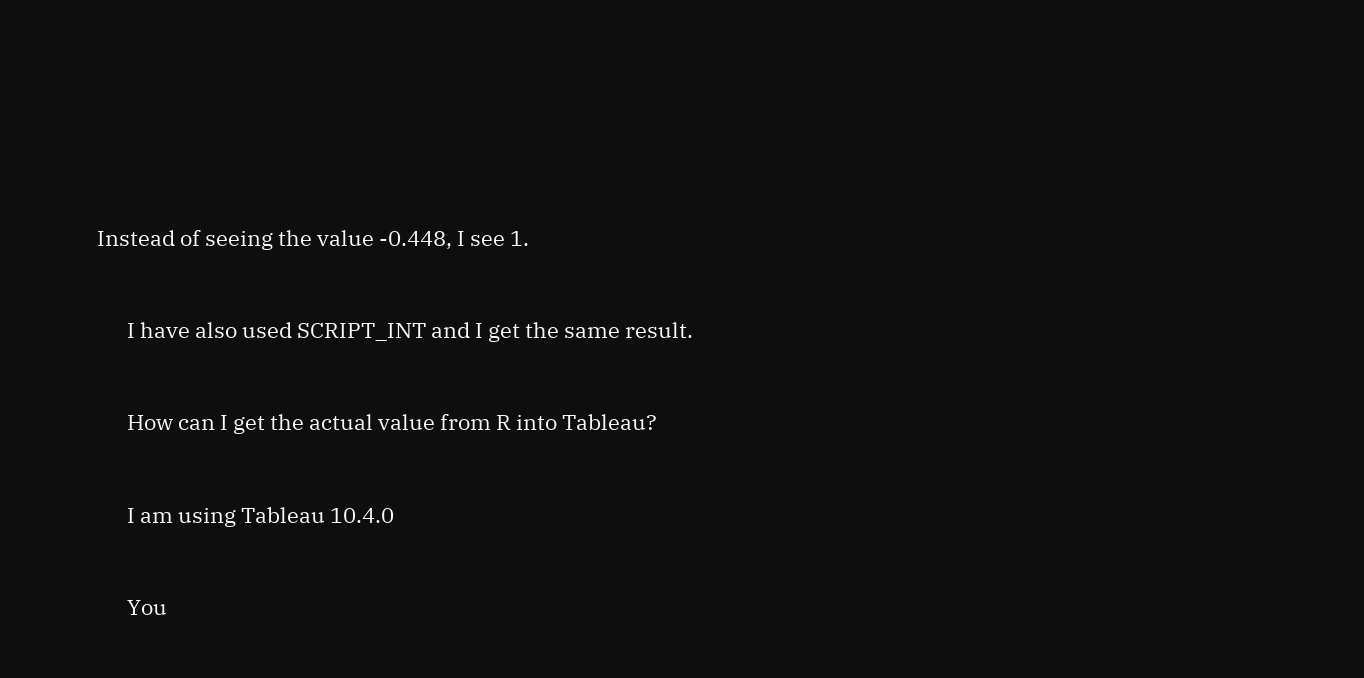Instead of seeing the value -0.448, I see 1.


      I have also used SCRIPT_INT and I get the same result.


      How can I get the actual value from R into Tableau?


      I am using Tableau 10.4.0


      You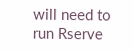will need to run Rserve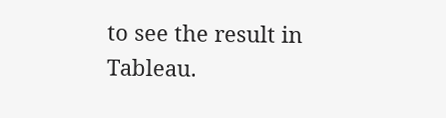to see the result in Tableau.